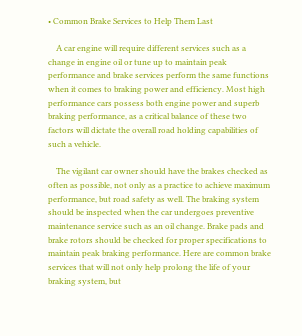• Common Brake Services to Help Them Last

    A car engine will require different services such as a change in engine oil or tune up to maintain peak performance and brake services perform the same functions when it comes to braking power and efficiency. Most high performance cars possess both engine power and superb braking performance, as a critical balance of these two factors will dictate the overall road holding capabilities of such a vehicle.

    The vigilant car owner should have the brakes checked as often as possible, not only as a practice to achieve maximum performance, but road safety as well. The braking system should be inspected when the car undergoes preventive maintenance service such as an oil change. Brake pads and brake rotors should be checked for proper specifications to maintain peak braking performance. Here are common brake services that will not only help prolong the life of your braking system, but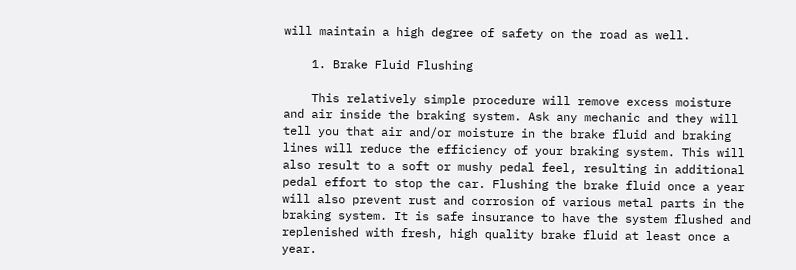will maintain a high degree of safety on the road as well.

    1. Brake Fluid Flushing

    This relatively simple procedure will remove excess moisture and air inside the braking system. Ask any mechanic and they will tell you that air and/or moisture in the brake fluid and braking lines will reduce the efficiency of your braking system. This will also result to a soft or mushy pedal feel, resulting in additional pedal effort to stop the car. Flushing the brake fluid once a year will also prevent rust and corrosion of various metal parts in the braking system. It is safe insurance to have the system flushed and replenished with fresh, high quality brake fluid at least once a year.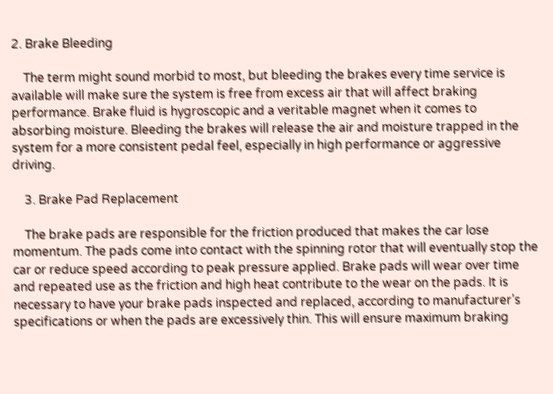2. Brake Bleeding

    The term might sound morbid to most, but bleeding the brakes every time service is available will make sure the system is free from excess air that will affect braking performance. Brake fluid is hygroscopic and a veritable magnet when it comes to absorbing moisture. Bleeding the brakes will release the air and moisture trapped in the system for a more consistent pedal feel, especially in high performance or aggressive driving.

    3. Brake Pad Replacement

    The brake pads are responsible for the friction produced that makes the car lose momentum. The pads come into contact with the spinning rotor that will eventually stop the car or reduce speed according to peak pressure applied. Brake pads will wear over time and repeated use as the friction and high heat contribute to the wear on the pads. It is necessary to have your brake pads inspected and replaced, according to manufacturer’s specifications or when the pads are excessively thin. This will ensure maximum braking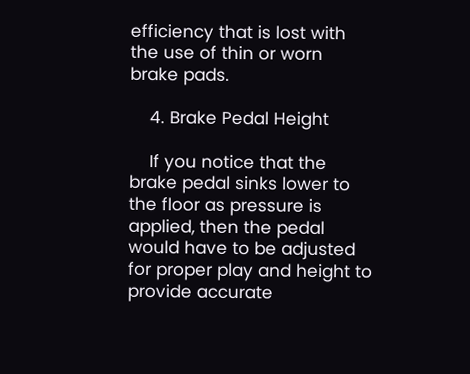efficiency that is lost with the use of thin or worn brake pads.

    4. Brake Pedal Height

    If you notice that the brake pedal sinks lower to the floor as pressure is applied, then the pedal would have to be adjusted for proper play and height to provide accurate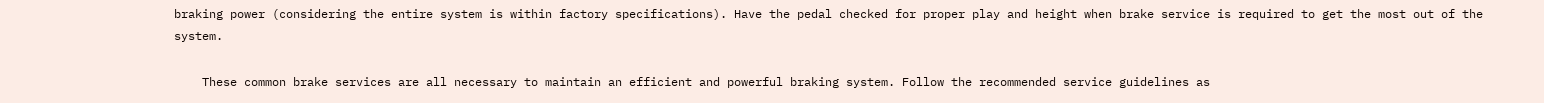braking power (considering the entire system is within factory specifications). Have the pedal checked for proper play and height when brake service is required to get the most out of the system.

    These common brake services are all necessary to maintain an efficient and powerful braking system. Follow the recommended service guidelines as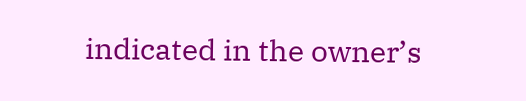indicated in the owner’s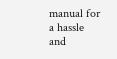manual for a hassle and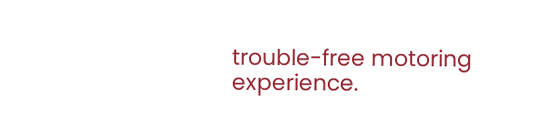trouble-free motoring experience.